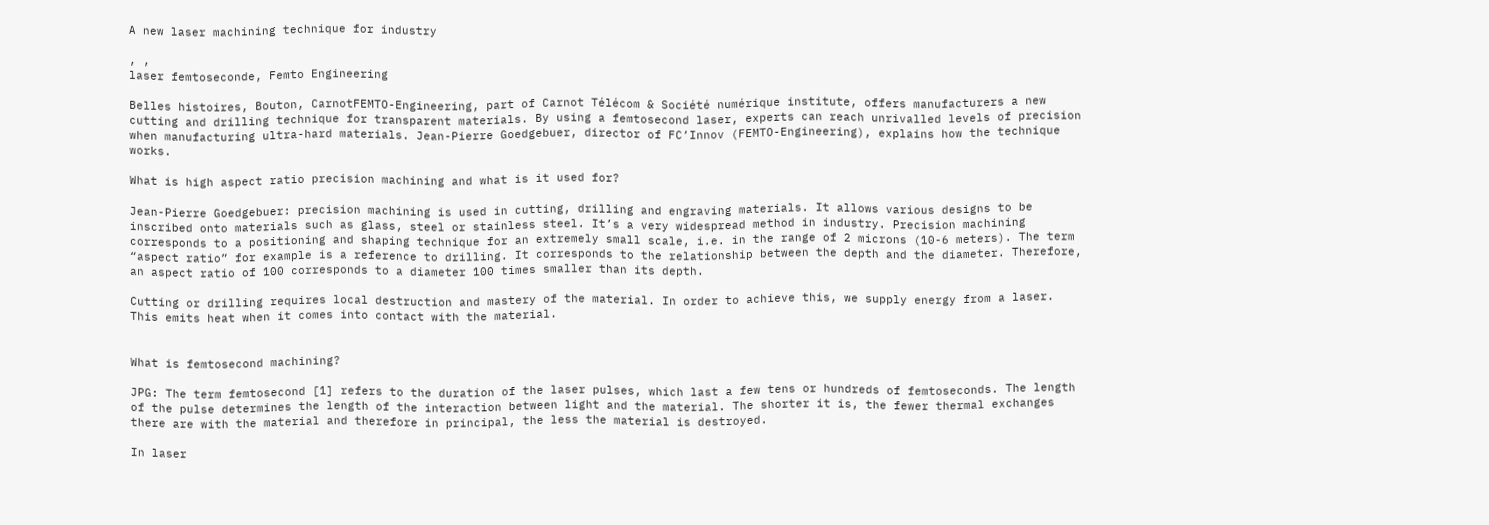A new laser machining technique for industry

, ,
laser femtoseconde, Femto Engineering

Belles histoires, Bouton, CarnotFEMTO-Engineering, part of Carnot Télécom & Société numérique institute, offers manufacturers a new cutting and drilling technique for transparent materials. By using a femtosecond laser, experts can reach unrivalled levels of precision when manufacturing ultra-hard materials. Jean-Pierre Goedgebuer, director of FC’Innov (FEMTO-Engineering), explains how the technique works.

What is high aspect ratio precision machining and what is it used for?

Jean-Pierre Goedgebuer: precision machining is used in cutting, drilling and engraving materials. It allows various designs to be inscribed onto materials such as glass, steel or stainless steel. It’s a very widespread method in industry. Precision machining corresponds to a positioning and shaping technique for an extremely small scale, i.e. in the range of 2 microns (10-6 meters). The term “aspect ratio” for example is a reference to drilling. It corresponds to the relationship between the depth and the diameter. Therefore, an aspect ratio of 100 corresponds to a diameter 100 times smaller than its depth.

Cutting or drilling requires local destruction and mastery of the material. In order to achieve this, we supply energy from a laser. This emits heat when it comes into contact with the material.


What is femtosecond machining?

JPG: The term femtosecond [1] refers to the duration of the laser pulses, which last a few tens or hundreds of femtoseconds. The length of the pulse determines the length of the interaction between light and the material. The shorter it is, the fewer thermal exchanges there are with the material and therefore in principal, the less the material is destroyed.

In laser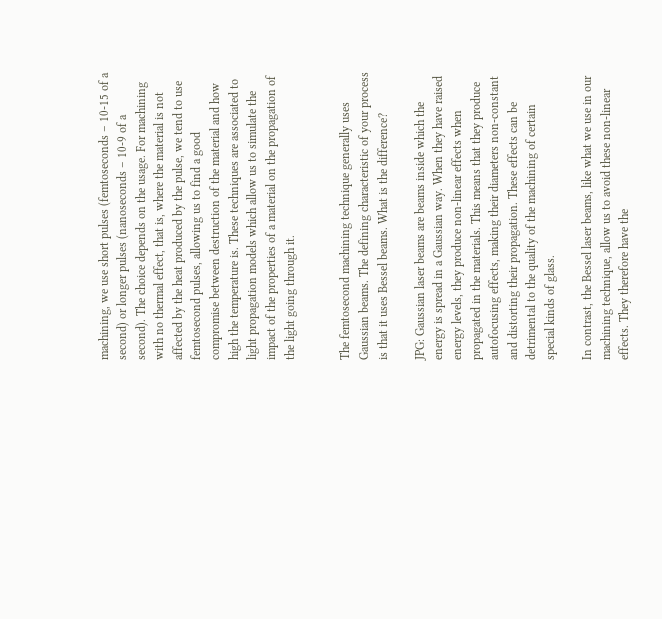machining, we use short pulses (femtoseconds – 10-15 of a second) or longer pulses (nanoseconds – 10-9 of a second). The choice depends on the usage. For machining with no thermal effect, that is, where the material is not affected by the heat produced by the pulse, we tend to use femtosecond pulses, allowing us to find a good compromise between destruction of the material and how high the temperature is. These techniques are associated to light propagation models which allow us to simulate the impact of the properties of a material on the propagation of the light going through it.


The femtosecond machining technique generally uses Gaussian beams. The defining characteristic of your process is that it uses Bessel beams. What is the difference?

JPG: Gaussian laser beams are beams inside which the energy is spread in a Gaussian way. When they have raised energy levels, they produce non-linear effects when propagated in the materials. This means that they produce autofocusing effects, making their diameters non-constant and distorting their propagation. These effects can be detrimental to the quality of the machining of certain special kinds of glass.

In contrast, the Bessel laser beams, like what we use in our machining technique, allow us to avoid these non-linear effects. They therefore have the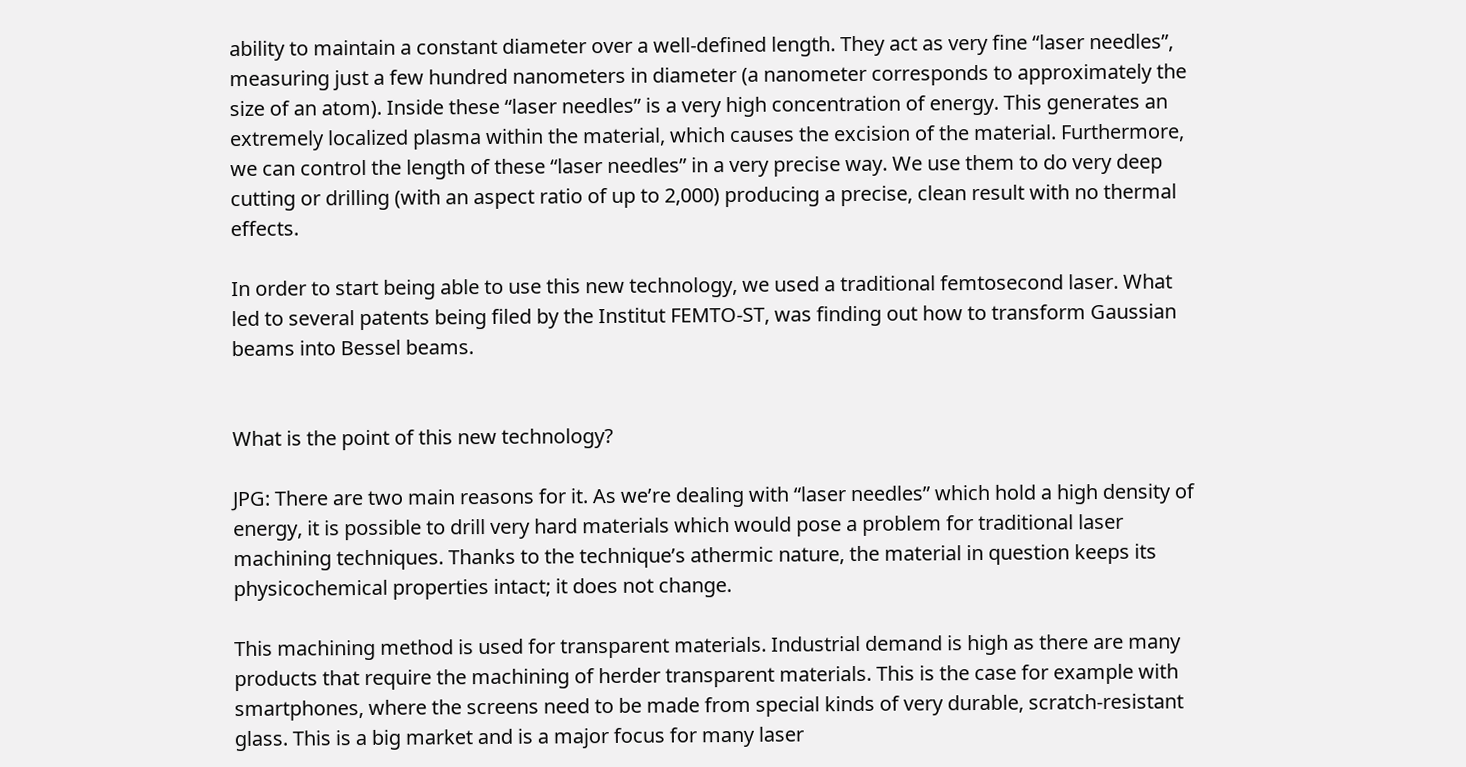ability to maintain a constant diameter over a well-defined length. They act as very fine “laser needles”, measuring just a few hundred nanometers in diameter (a nanometer corresponds to approximately the size of an atom). Inside these “laser needles” is a very high concentration of energy. This generates an extremely localized plasma within the material, which causes the excision of the material. Furthermore, we can control the length of these “laser needles” in a very precise way. We use them to do very deep cutting or drilling (with an aspect ratio of up to 2,000) producing a precise, clean result with no thermal effects.

In order to start being able to use this new technology, we used a traditional femtosecond laser. What led to several patents being filed by the Institut FEMTO-ST, was finding out how to transform Gaussian beams into Bessel beams.


What is the point of this new technology?

JPG: There are two main reasons for it. As we’re dealing with “laser needles” which hold a high density of energy, it is possible to drill very hard materials which would pose a problem for traditional laser machining techniques. Thanks to the technique’s athermic nature, the material in question keeps its physicochemical properties intact; it does not change.

This machining method is used for transparent materials. Industrial demand is high as there are many products that require the machining of herder transparent materials. This is the case for example with smartphones, where the screens need to be made from special kinds of very durable, scratch-resistant glass. This is a big market and is a major focus for many laser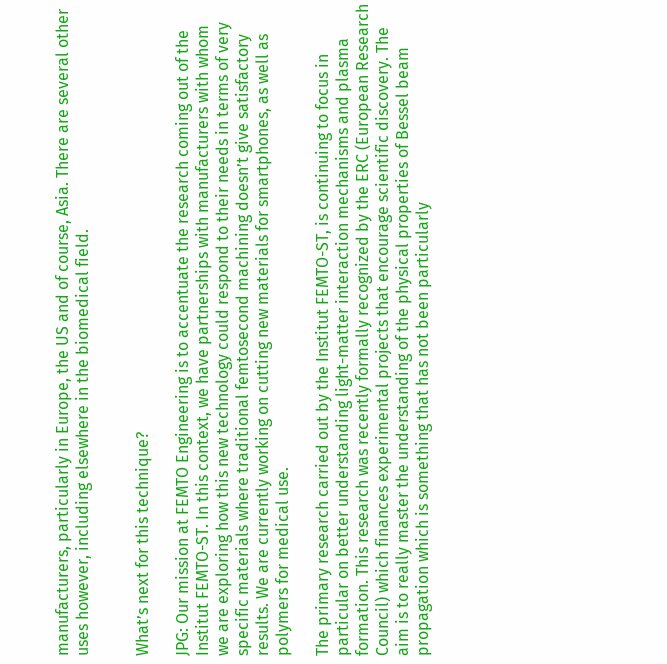manufacturers, particularly in Europe, the US and of course, Asia. There are several other uses however, including elsewhere in the biomedical field.


What’s next for this technique?

JPG: Our mission at FEMTO Engineering is to accentuate the research coming out of the Institut FEMTO-ST. In this context, we have partnerships with manufacturers with whom we are exploring how this new technology could respond to their needs in terms of very specific materials where traditional femtosecond machining doesn’t give satisfactory results. We are currently working on cutting new materials for smartphones, as well as polymers for medical use.

The primary research carried out by the Institut FEMTO-ST, is continuing to focus in particular on better understanding light-matter interaction mechanisms and plasma formation. This research was recently formally recognized by the ERC (European Research Council) which finances experimental projects that encourage scientific discovery. The aim is to really master the understanding of the physical properties of Bessel beam propagation which is something that has not been particularly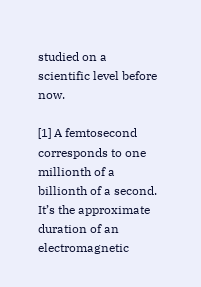studied on a scientific level before now.

[1] A femtosecond corresponds to one millionth of a billionth of a second. It’s the approximate duration of an electromagnetic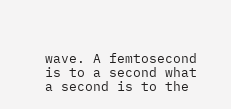wave. A femtosecond is to a second what a second is to the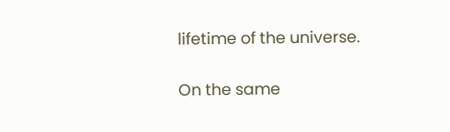lifetime of the universe.

On the same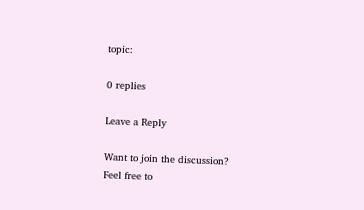topic:

0 replies

Leave a Reply

Want to join the discussion?
Feel free to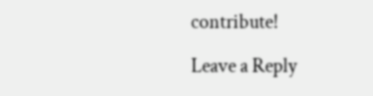contribute!

Leave a Reply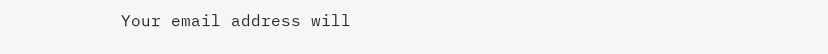Your email address will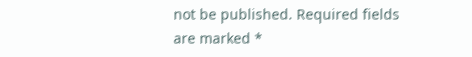not be published. Required fields are marked *